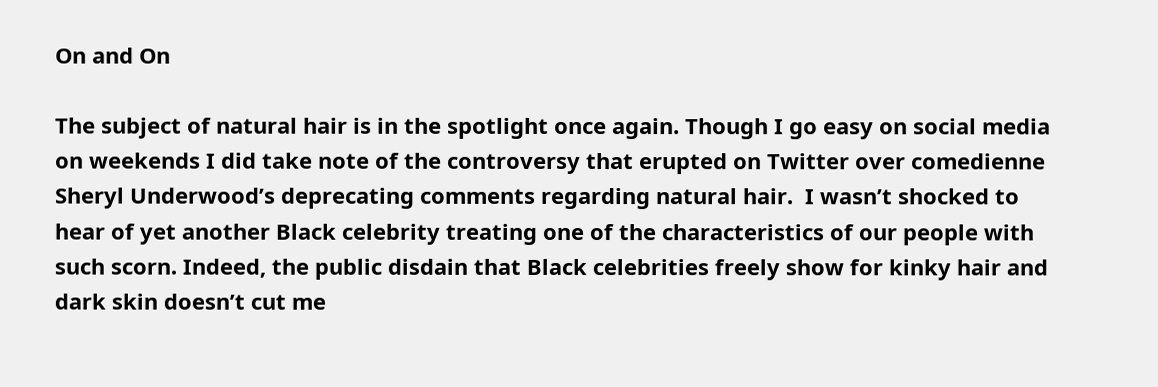On and On

The subject of natural hair is in the spotlight once again. Though I go easy on social media on weekends I did take note of the controversy that erupted on Twitter over comedienne Sheryl Underwood’s deprecating comments regarding natural hair.  I wasn’t shocked to hear of yet another Black celebrity treating one of the characteristics of our people with such scorn. Indeed, the public disdain that Black celebrities freely show for kinky hair and dark skin doesn’t cut me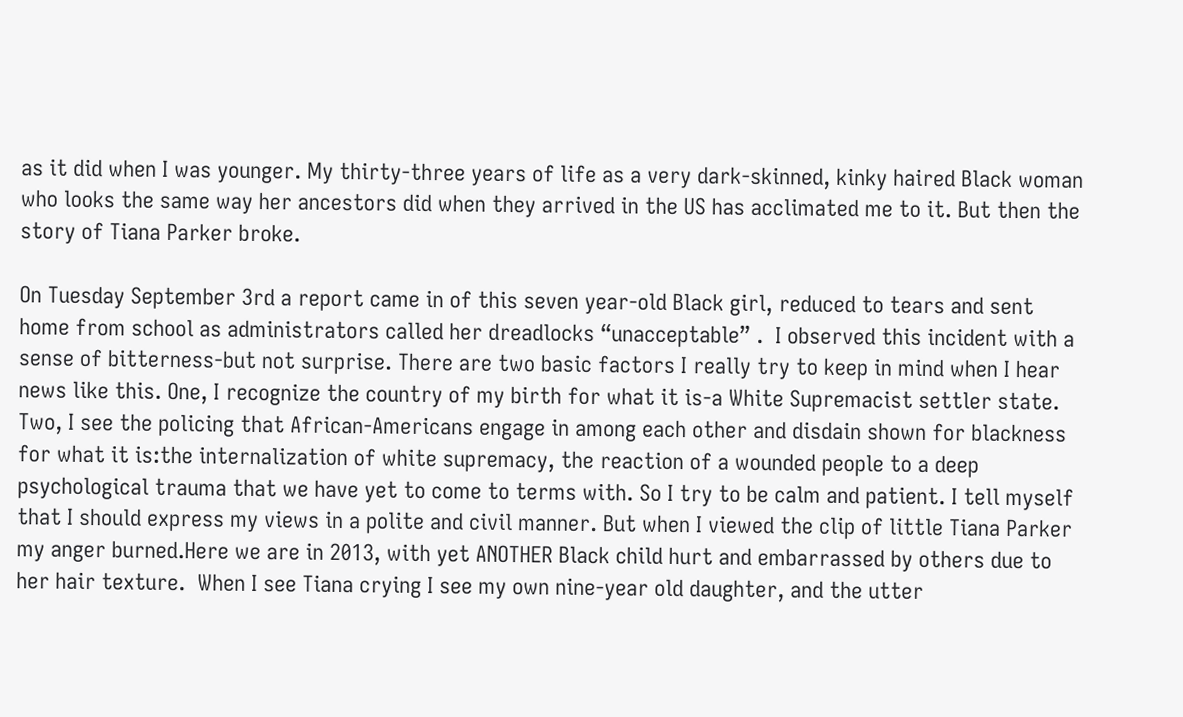as it did when I was younger. My thirty-three years of life as a very dark-skinned, kinky haired Black woman who looks the same way her ancestors did when they arrived in the US has acclimated me to it. But then the story of Tiana Parker broke.

On Tuesday September 3rd a report came in of this seven year-old Black girl, reduced to tears and sent home from school as administrators called her dreadlocks “unacceptable” .  I observed this incident with a sense of bitterness-but not surprise. There are two basic factors I really try to keep in mind when I hear news like this. One, I recognize the country of my birth for what it is-a White Supremacist settler state. Two, I see the policing that African-Americans engage in among each other and disdain shown for blackness for what it is:the internalization of white supremacy, the reaction of a wounded people to a deep psychological trauma that we have yet to come to terms with. So I try to be calm and patient. I tell myself that I should express my views in a polite and civil manner. But when I viewed the clip of little Tiana Parker my anger burned.Here we are in 2013, with yet ANOTHER Black child hurt and embarrassed by others due to her hair texture.  When I see Tiana crying I see my own nine-year old daughter, and the utter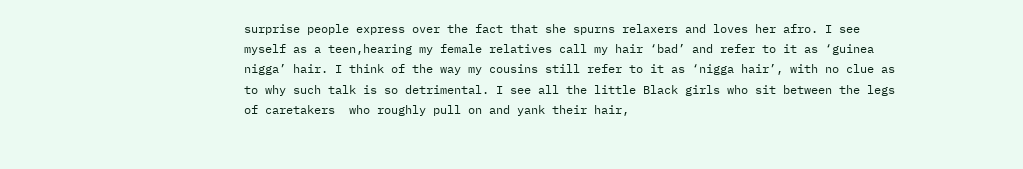surprise people express over the fact that she spurns relaxers and loves her afro. I see myself as a teen,hearing my female relatives call my hair ‘bad’ and refer to it as ‘guinea nigga’ hair. I think of the way my cousins still refer to it as ‘nigga hair’, with no clue as to why such talk is so detrimental. I see all the little Black girls who sit between the legs of caretakers  who roughly pull on and yank their hair,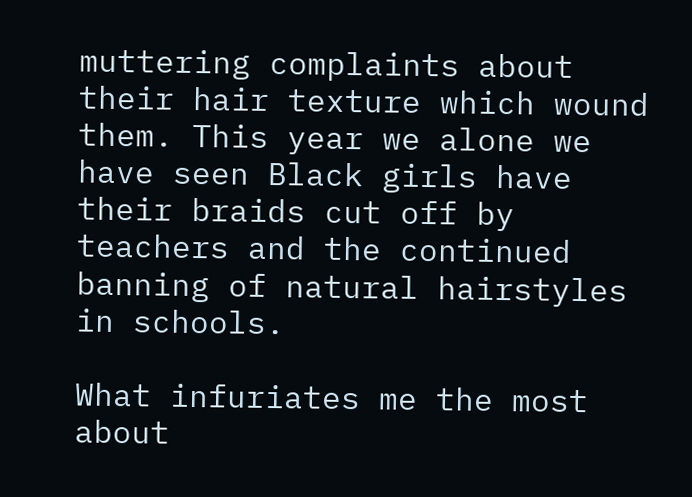muttering complaints about their hair texture which wound them. This year we alone we have seen Black girls have their braids cut off by teachers and the continued banning of natural hairstyles in schools.

What infuriates me the most about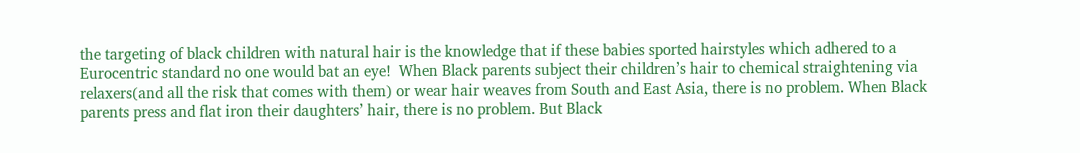the targeting of black children with natural hair is the knowledge that if these babies sported hairstyles which adhered to a Eurocentric standard no one would bat an eye!  When Black parents subject their children’s hair to chemical straightening via relaxers(and all the risk that comes with them) or wear hair weaves from South and East Asia, there is no problem. When Black parents press and flat iron their daughters’ hair, there is no problem. But Black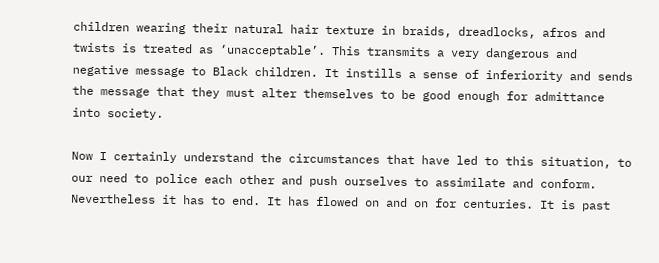children wearing their natural hair texture in braids, dreadlocks, afros and twists is treated as ‘unacceptable’. This transmits a very dangerous and negative message to Black children. It instills a sense of inferiority and sends the message that they must alter themselves to be good enough for admittance into society.

Now I certainly understand the circumstances that have led to this situation, to our need to police each other and push ourselves to assimilate and conform. Nevertheless it has to end. It has flowed on and on for centuries. It is past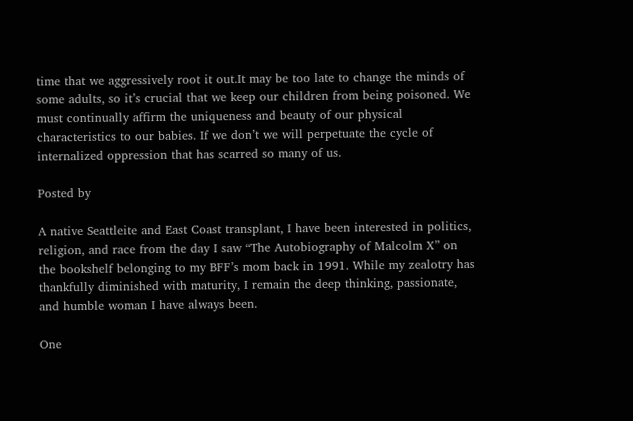time that we aggressively root it out.It may be too late to change the minds of some adults, so it’s crucial that we keep our children from being poisoned. We must continually affirm the uniqueness and beauty of our physical characteristics to our babies. If we don’t we will perpetuate the cycle of internalized oppression that has scarred so many of us.

Posted by

A native Seattleite and East Coast transplant, I have been interested in politics, religion, and race from the day I saw “The Autobiography of Malcolm X” on the bookshelf belonging to my BFF’s mom back in 1991. While my zealotry has thankfully diminished with maturity, I remain the deep thinking, passionate, and humble woman I have always been.

One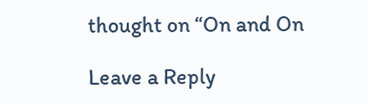thought on “On and On

Leave a Reply